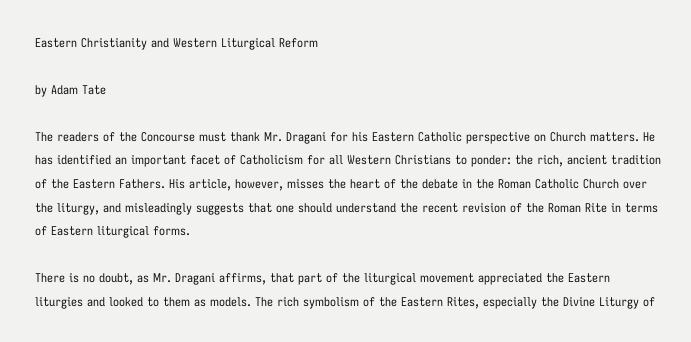Eastern Christianity and Western Liturgical Reform

by Adam Tate

The readers of the Concourse must thank Mr. Dragani for his Eastern Catholic perspective on Church matters. He has identified an important facet of Catholicism for all Western Christians to ponder: the rich, ancient tradition of the Eastern Fathers. His article, however, misses the heart of the debate in the Roman Catholic Church over the liturgy, and misleadingly suggests that one should understand the recent revision of the Roman Rite in terms of Eastern liturgical forms.

There is no doubt, as Mr. Dragani affirms, that part of the liturgical movement appreciated the Eastern liturgies and looked to them as models. The rich symbolism of the Eastern Rites, especially the Divine Liturgy of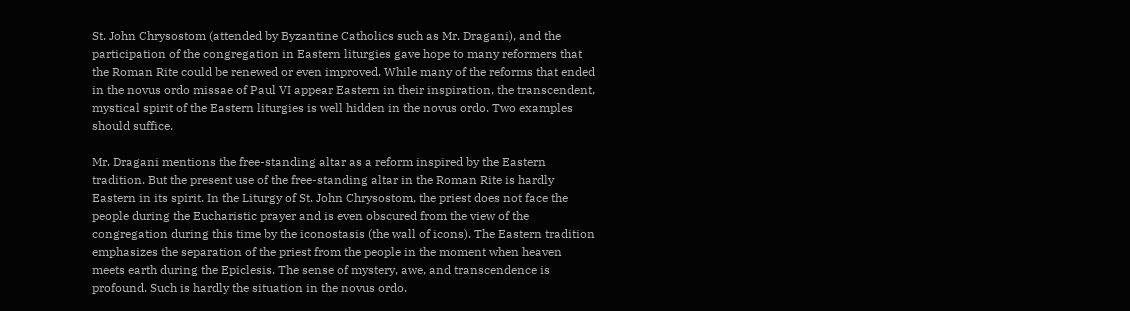St. John Chrysostom (attended by Byzantine Catholics such as Mr. Dragani), and the participation of the congregation in Eastern liturgies gave hope to many reformers that the Roman Rite could be renewed or even improved. While many of the reforms that ended in the novus ordo missae of Paul VI appear Eastern in their inspiration, the transcendent, mystical spirit of the Eastern liturgies is well hidden in the novus ordo. Two examples should suffice.

Mr. Dragani mentions the free-standing altar as a reform inspired by the Eastern tradition. But the present use of the free-standing altar in the Roman Rite is hardly Eastern in its spirit. In the Liturgy of St. John Chrysostom, the priest does not face the people during the Eucharistic prayer and is even obscured from the view of the congregation during this time by the iconostasis (the wall of icons). The Eastern tradition emphasizes the separation of the priest from the people in the moment when heaven meets earth during the Epiclesis. The sense of mystery, awe, and transcendence is profound. Such is hardly the situation in the novus ordo.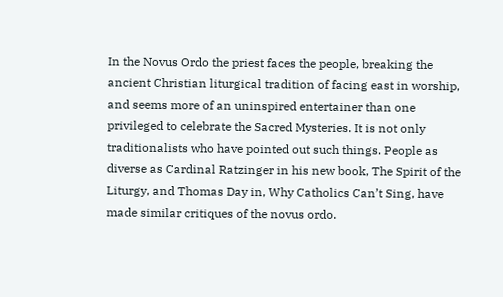In the Novus Ordo the priest faces the people, breaking the ancient Christian liturgical tradition of facing east in worship, and seems more of an uninspired entertainer than one privileged to celebrate the Sacred Mysteries. It is not only traditionalists who have pointed out such things. People as diverse as Cardinal Ratzinger in his new book, The Spirit of the Liturgy, and Thomas Day in, Why Catholics Can’t Sing, have made similar critiques of the novus ordo.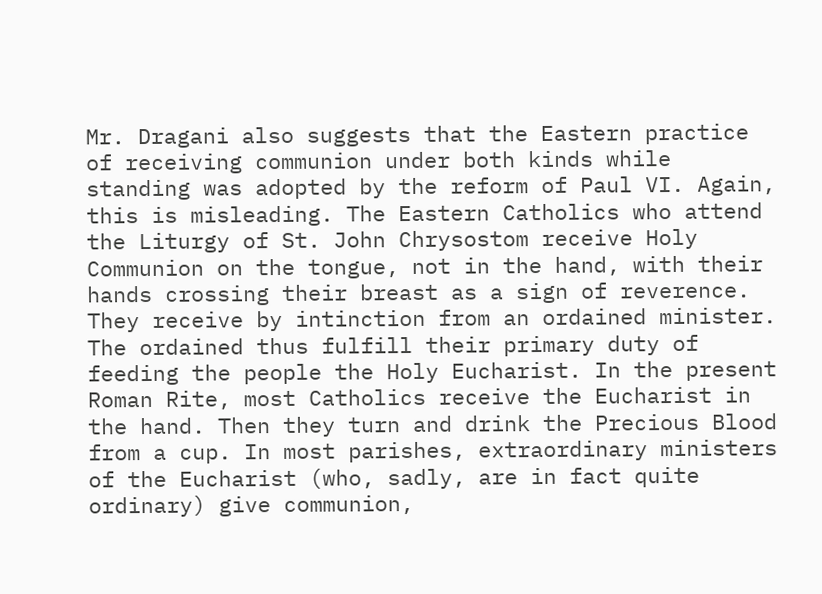Mr. Dragani also suggests that the Eastern practice of receiving communion under both kinds while standing was adopted by the reform of Paul VI. Again, this is misleading. The Eastern Catholics who attend the Liturgy of St. John Chrysostom receive Holy Communion on the tongue, not in the hand, with their hands crossing their breast as a sign of reverence. They receive by intinction from an ordained minister. The ordained thus fulfill their primary duty of feeding the people the Holy Eucharist. In the present Roman Rite, most Catholics receive the Eucharist in the hand. Then they turn and drink the Precious Blood from a cup. In most parishes, extraordinary ministers of the Eucharist (who, sadly, are in fact quite ordinary) give communion,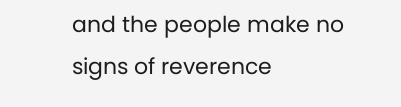and the people make no signs of reverence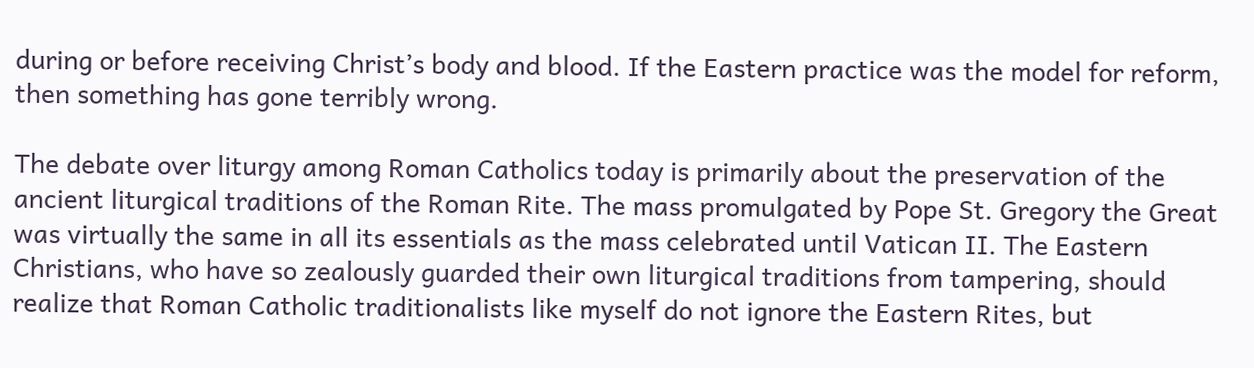during or before receiving Christ’s body and blood. If the Eastern practice was the model for reform, then something has gone terribly wrong.

The debate over liturgy among Roman Catholics today is primarily about the preservation of the ancient liturgical traditions of the Roman Rite. The mass promulgated by Pope St. Gregory the Great was virtually the same in all its essentials as the mass celebrated until Vatican II. The Eastern Christians, who have so zealously guarded their own liturgical traditions from tampering, should realize that Roman Catholic traditionalists like myself do not ignore the Eastern Rites, but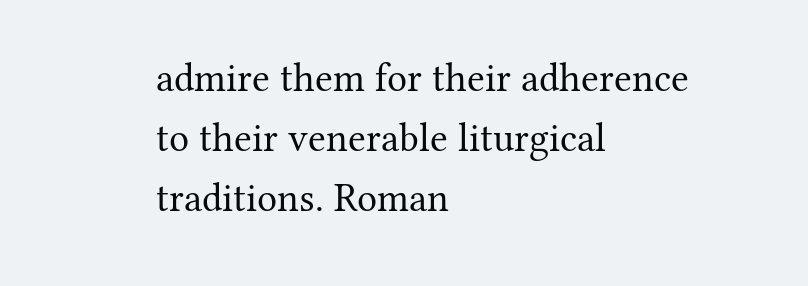admire them for their adherence to their venerable liturgical traditions. Roman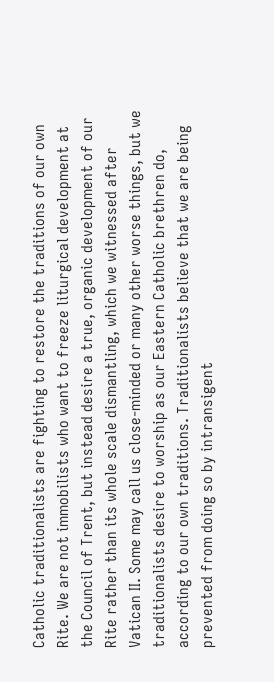Catholic traditionalists are fighting to restore the traditions of our own Rite. We are not immobilists who want to freeze liturgical development at the Council of Trent, but instead desire a true, organic development of our Rite rather than its whole scale dismantling, which we witnessed after Vatican II. Some may call us close-minded or many other worse things, but we traditionalists desire to worship as our Eastern Catholic brethren do, according to our own traditions. Traditionalists believe that we are being prevented from doing so by intransigent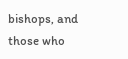bishops, and those who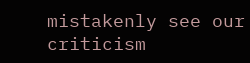mistakenly see our criticism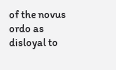of the novus ordo as disloyal to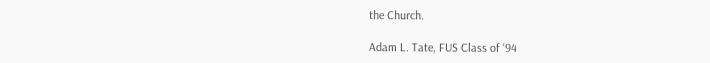the Church.

Adam L. Tate, FUS Class of ‘94